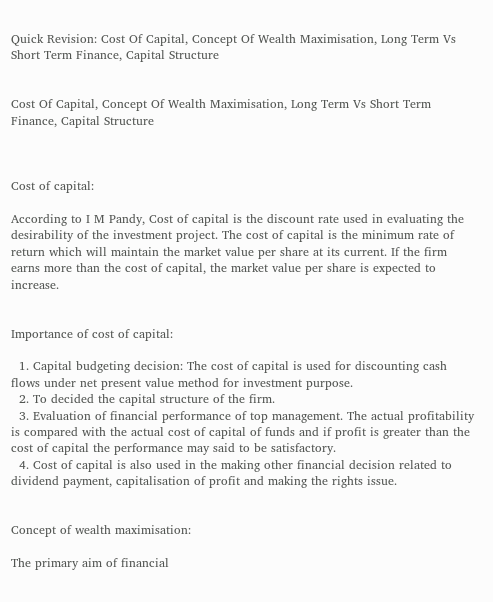Quick Revision: Cost Of Capital, Concept Of Wealth Maximisation, Long Term Vs Short Term Finance, Capital Structure


Cost Of Capital, Concept Of Wealth Maximisation, Long Term Vs Short Term Finance, Capital Structure



Cost of capital:

According to I M Pandy, Cost of capital is the discount rate used in evaluating the desirability of the investment project. The cost of capital is the minimum rate of return which will maintain the market value per share at its current. If the firm earns more than the cost of capital, the market value per share is expected to increase.


Importance of cost of capital:

  1. Capital budgeting decision: The cost of capital is used for discounting cash flows under net present value method for investment purpose.
  2. To decided the capital structure of the firm.
  3. Evaluation of financial performance of top management. The actual profitability is compared with the actual cost of capital of funds and if profit is greater than the cost of capital the performance may said to be satisfactory.
  4. Cost of capital is also used in the making other financial decision related to dividend payment, capitalisation of profit and making the rights issue.


Concept of wealth maximisation:

The primary aim of financial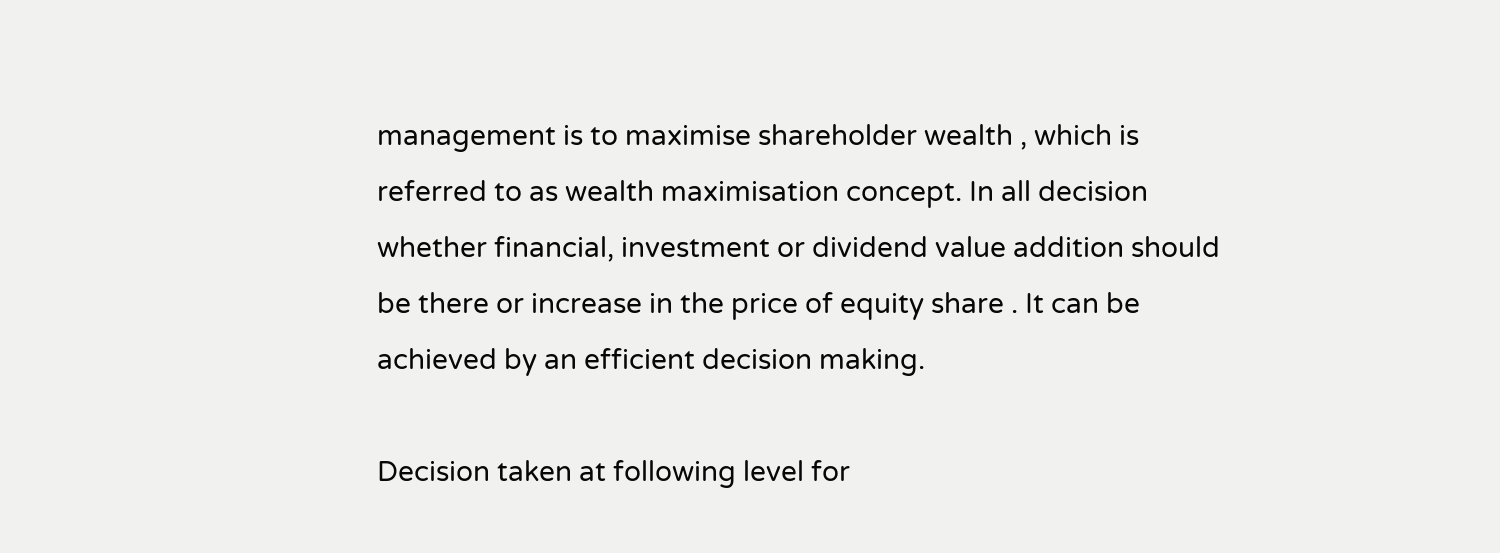management is to maximise shareholder wealth , which is referred to as wealth maximisation concept. In all decision whether financial, investment or dividend value addition should be there or increase in the price of equity share . It can be achieved by an efficient decision making.

Decision taken at following level for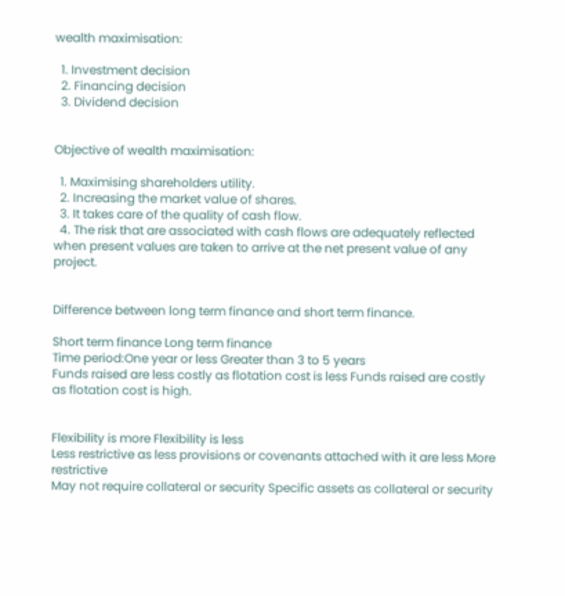wealth maximisation:

  1. Investment decision
  2. Financing decision
  3. Dividend decision


Objective of wealth maximisation:

  1. Maximising shareholders utility.
  2. Increasing the market value of shares.
  3. It takes care of the quality of cash flow.
  4. The risk that are associated with cash flows are adequately reflected when present values are taken to arrive at the net present value of any project.


Difference between long term finance and short term finance.

Short term finance Long term finance
Time period:One year or less Greater than 3 to 5 years
Funds raised are less costly as flotation cost is less Funds raised are costly as flotation cost is high.


Flexibility is more Flexibility is less
Less restrictive as less provisions or covenants attached with it are less More restrictive
May not require collateral or security Specific assets as collateral or security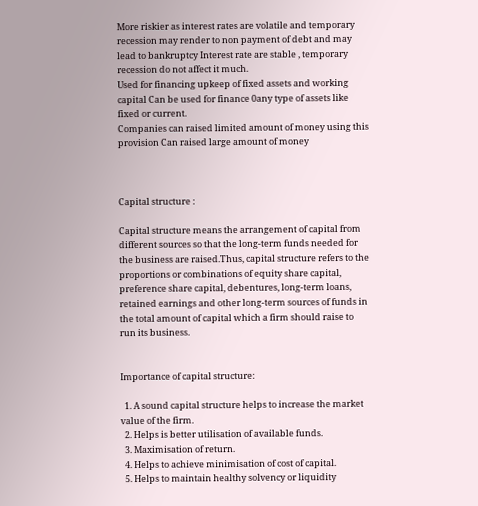More riskier as interest rates are volatile and temporary recession may render to non payment of debt and may lead to bankruptcy Interest rate are stable , temporary recession do not affect it much.
Used for financing upkeep of fixed assets and working capital Can be used for finance 0any type of assets like fixed or current.
Companies can raised limited amount of money using this provision Can raised large amount of money



Capital structure :

Capital structure means the arrangement of capital from different sources so that the long-term funds needed for the business are raised.Thus, capital structure refers to the proportions or combinations of equity share capital, preference share capital, debentures, long-term loans, retained earnings and other long-term sources of funds in the total amount of capital which a firm should raise to run its business.


Importance of capital structure:

  1. A sound capital structure helps to increase the market value of the firm.
  2. Helps is better utilisation of available funds.
  3. Maximisation of return.
  4. Helps to achieve minimisation of cost of capital.
  5. Helps to maintain healthy solvency or liquidity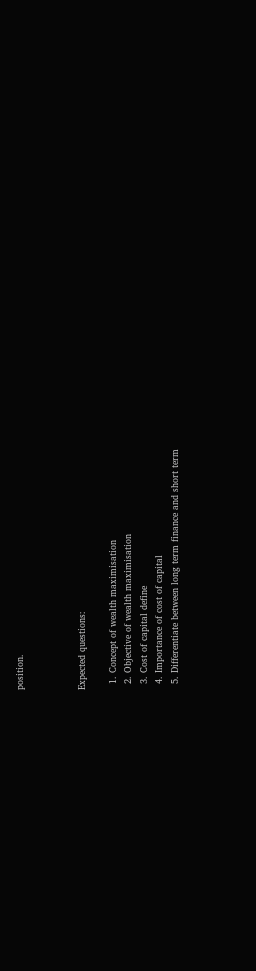position.



Expected questions:

  1. Concept of wealth maximisation
  2. Objective of wealth maximisation
  3. Cost of capital define
  4. Importance of cost of capital
  5. Differentiate between long term finance and short term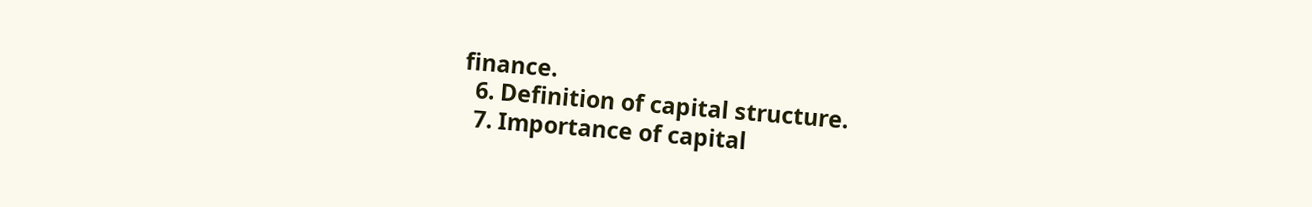finance.
  6. Definition of capital structure.
  7. Importance of capital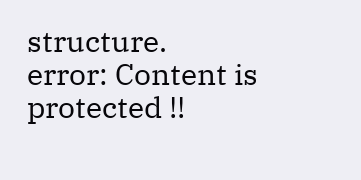structure.
error: Content is protected !!